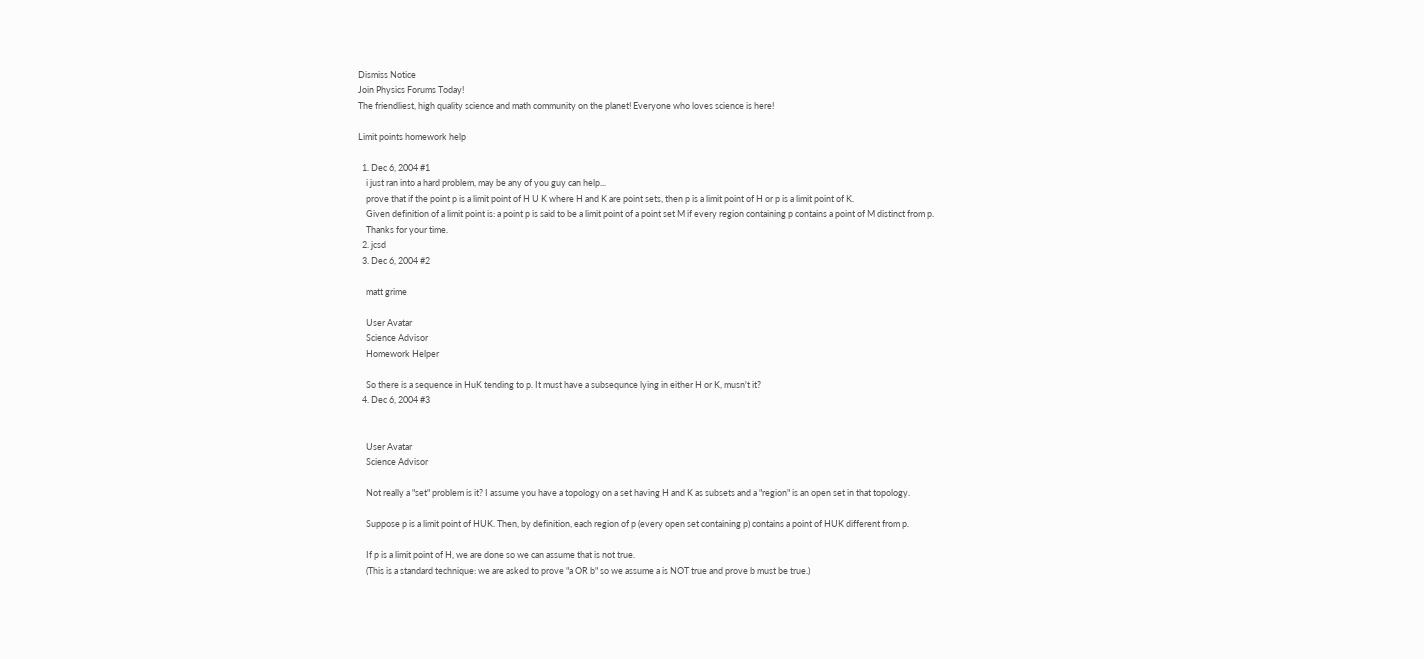Dismiss Notice
Join Physics Forums Today!
The friendliest, high quality science and math community on the planet! Everyone who loves science is here!

Limit points homework help

  1. Dec 6, 2004 #1
    i just ran into a hard problem, may be any of you guy can help...
    prove that if the point p is a limit point of H U K where H and K are point sets, then p is a limit point of H or p is a limit point of K.
    Given definition of a limit point is: a point p is said to be a limit point of a point set M if every region containing p contains a point of M distinct from p.
    Thanks for your time.
  2. jcsd
  3. Dec 6, 2004 #2

    matt grime

    User Avatar
    Science Advisor
    Homework Helper

    So there is a sequence in HuK tending to p. It must have a subsequnce lying in either H or K, musn't it?
  4. Dec 6, 2004 #3


    User Avatar
    Science Advisor

    Not really a "set" problem is it? I assume you have a topology on a set having H and K as subsets and a "region" is an open set in that topology.

    Suppose p is a limit point of HUK. Then, by definition, each region of p (every open set containing p) contains a point of HUK different from p.

    If p is a limit point of H, we are done so we can assume that is not true.
    (This is a standard technique: we are asked to prove "a OR b" so we assume a is NOT true and prove b must be true.)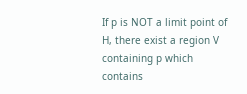If p is NOT a limit point of H, there exist a region V containing p which contains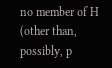no member of H (other than, possibly, p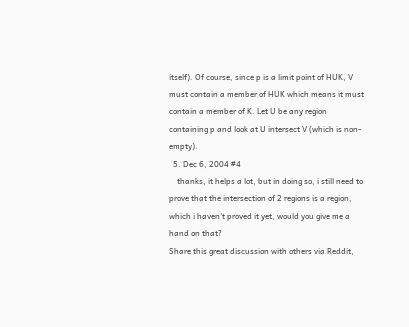itself). Of course, since p is a limit point of HUK, V must contain a member of HUK which means it must contain a member of K. Let U be any region containing p and look at U intersect V (which is non-empty).
  5. Dec 6, 2004 #4
    thanks, it helps a lot, but in doing so, i still need to prove that the intersection of 2 regions is a region, which i haven't proved it yet, would you give me a hand on that?
Share this great discussion with others via Reddit,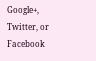Google+, Twitter, or Facebook